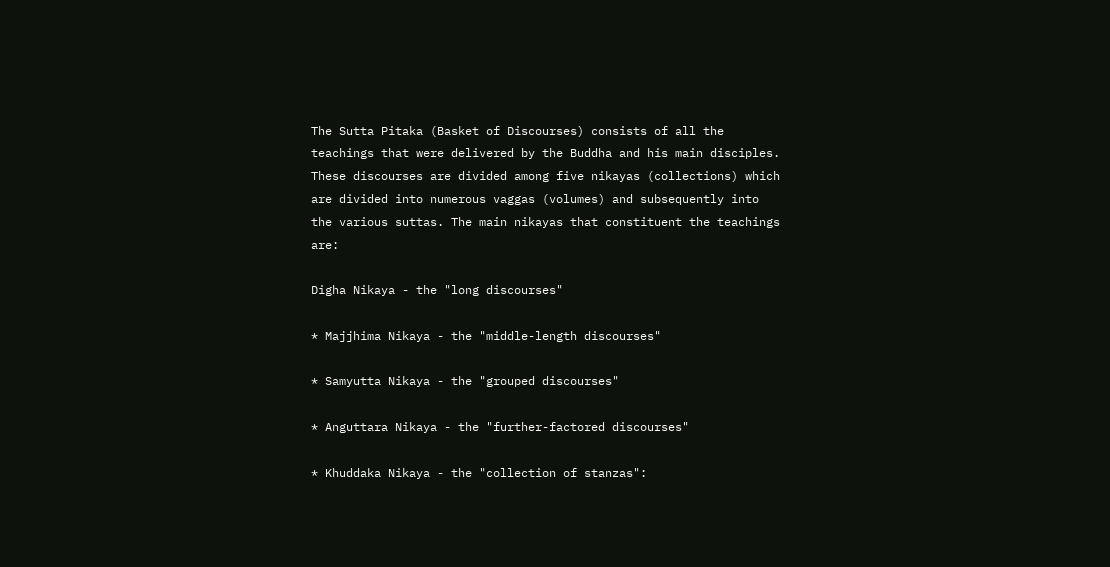The Sutta Pitaka (Basket of Discourses) consists of all the teachings that were delivered by the Buddha and his main disciples. These discourses are divided among five nikayas (collections) which are divided into numerous vaggas (volumes) and subsequently into the various suttas. The main nikayas that constituent the teachings are:

Digha Nikaya - the "long discourses"

* Majjhima Nikaya - the "middle-length discourses"

* Samyutta Nikaya - the "grouped discourses"

* Anguttara Nikaya - the "further-factored discourses"

* Khuddaka Nikaya - the "collection of stanzas":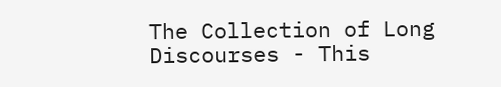The Collection of Long Discourses - This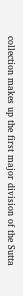collection makes up the first major division of the Sutta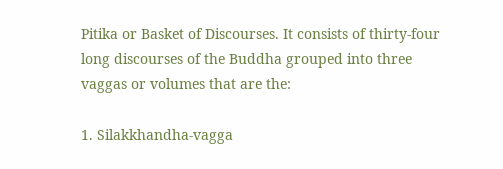Pitika or Basket of Discourses. It consists of thirty-four long discourses of the Buddha grouped into three vaggas or volumes that are the:

1. Silakkhandha-vagga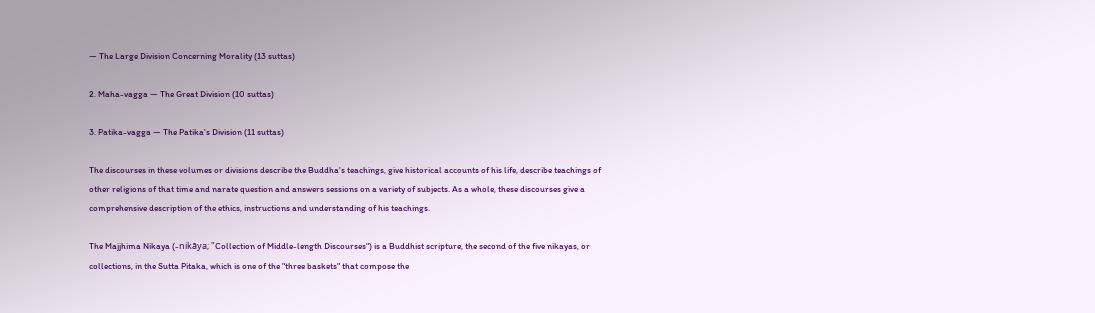— The Large Division Concerning Morality (13 suttas)

2. Maha-vagga — The Great Division (10 suttas)

3. Patika-vagga — The Patika's Division (11 suttas)

The discourses in these volumes or divisions describe the Buddha's teachings, give historical accounts of his life, describe teachings of other religions of that time and narate question and answers sessions on a variety of subjects. As a whole, these discourses give a comprehensive description of the ethics, instructions and understanding of his teachings.

The Majjhima Nikaya (-nikāya; "Collection of Middle-length Discourses") is a Buddhist scripture, the second of the five nikayas, or collections, in the Sutta Pitaka, which is one of the "three baskets" that compose the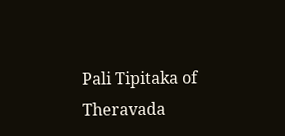Pali Tipitaka of Theravada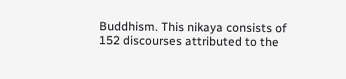Buddhism. This nikaya consists of 152 discourses attributed to the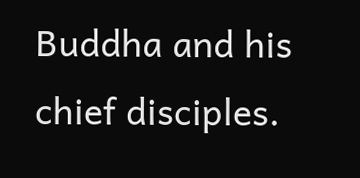Buddha and his chief disciples.